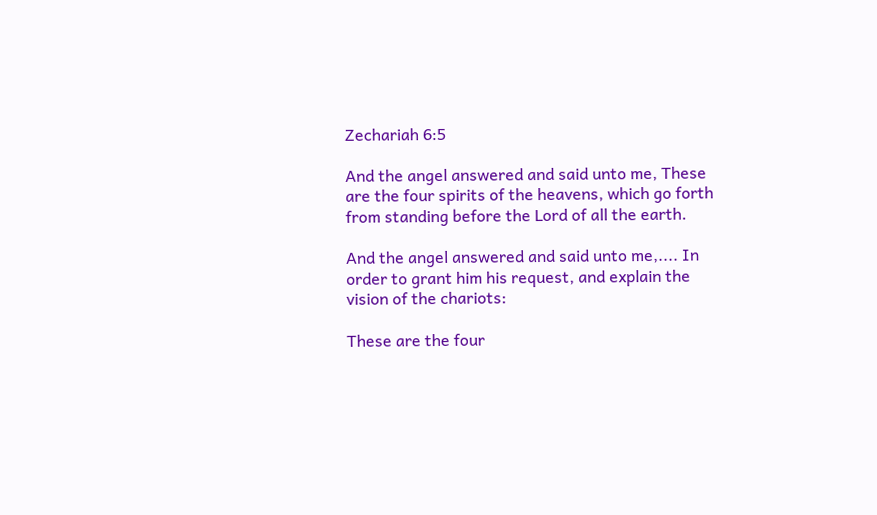Zechariah 6:5

And the angel answered and said unto me, These are the four spirits of the heavens, which go forth from standing before the Lord of all the earth.

And the angel answered and said unto me,.... In order to grant him his request, and explain the vision of the chariots:

These are the four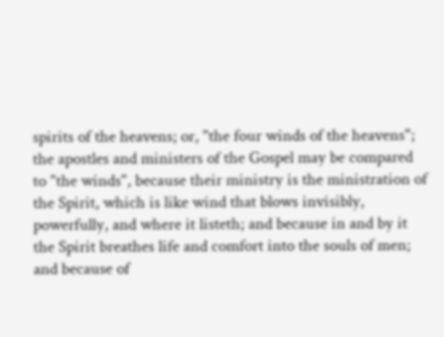spirits of the heavens; or, "the four winds of the heavens"; the apostles and ministers of the Gospel may be compared to "the winds", because their ministry is the ministration of the Spirit, which is like wind that blows invisibly, powerfully, and where it listeth; and because in and by it the Spirit breathes life and comfort into the souls of men; and because of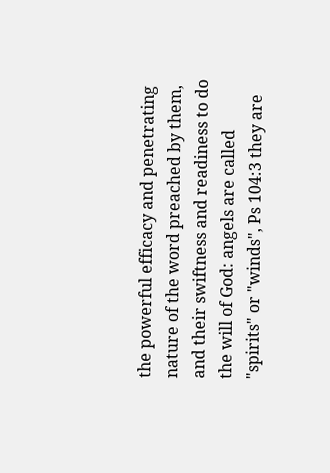the powerful efficacy and penetrating nature of the word preached by them, and their swiftness and readiness to do the will of God: angels are called "spirits" or "winds", Ps 104:3 they are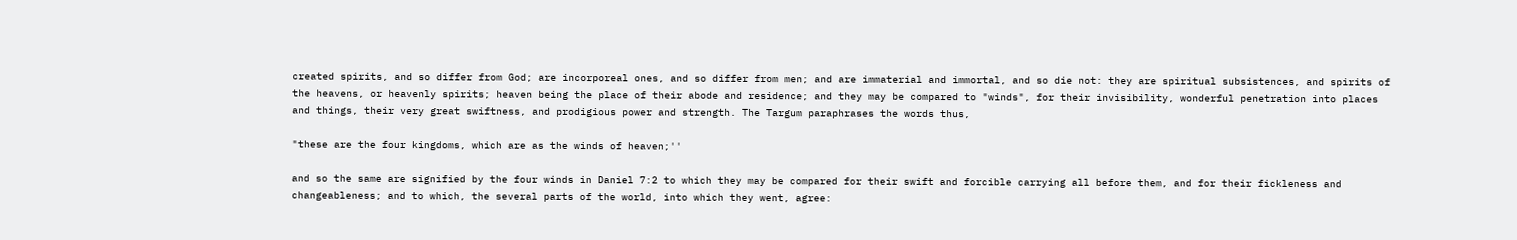created spirits, and so differ from God; are incorporeal ones, and so differ from men; and are immaterial and immortal, and so die not: they are spiritual subsistences, and spirits of the heavens, or heavenly spirits; heaven being the place of their abode and residence; and they may be compared to "winds", for their invisibility, wonderful penetration into places and things, their very great swiftness, and prodigious power and strength. The Targum paraphrases the words thus,

"these are the four kingdoms, which are as the winds of heaven;''

and so the same are signified by the four winds in Daniel 7:2 to which they may be compared for their swift and forcible carrying all before them, and for their fickleness and changeableness; and to which, the several parts of the world, into which they went, agree: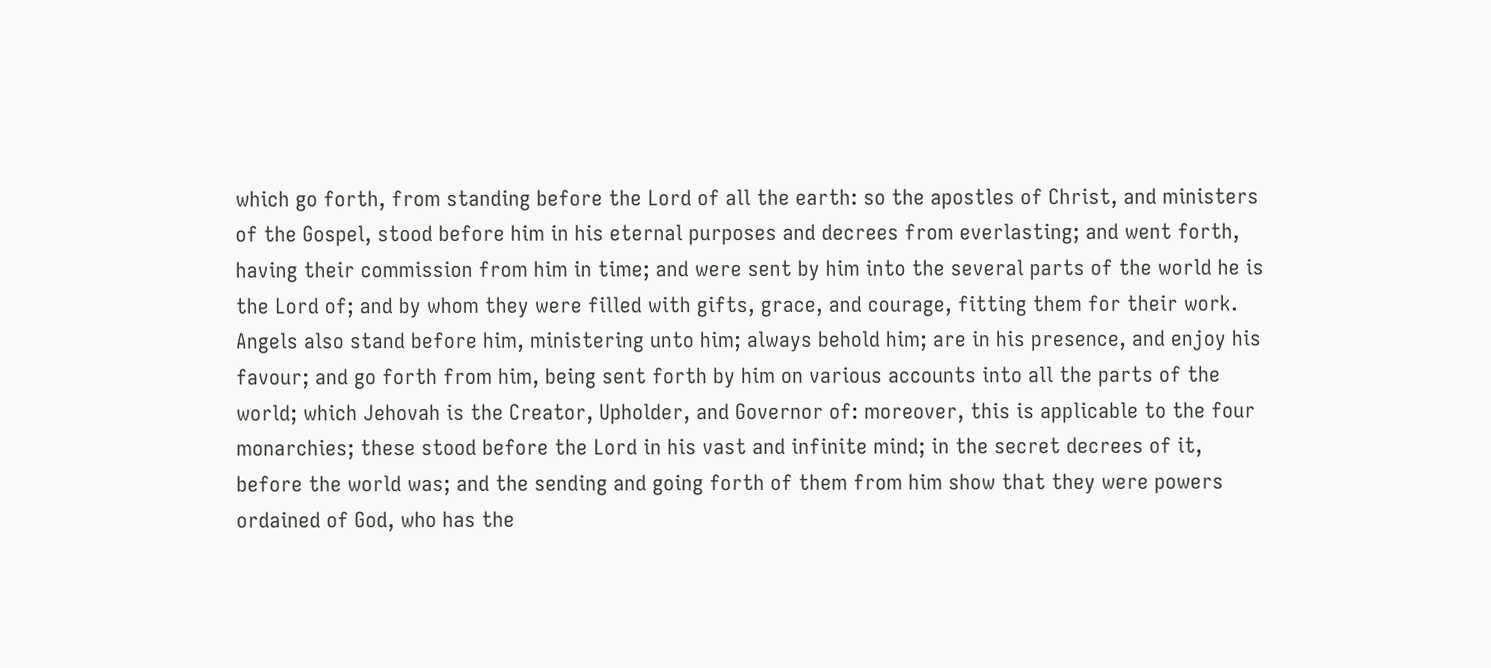which go forth, from standing before the Lord of all the earth: so the apostles of Christ, and ministers of the Gospel, stood before him in his eternal purposes and decrees from everlasting; and went forth, having their commission from him in time; and were sent by him into the several parts of the world he is the Lord of; and by whom they were filled with gifts, grace, and courage, fitting them for their work. Angels also stand before him, ministering unto him; always behold him; are in his presence, and enjoy his favour; and go forth from him, being sent forth by him on various accounts into all the parts of the world; which Jehovah is the Creator, Upholder, and Governor of: moreover, this is applicable to the four monarchies; these stood before the Lord in his vast and infinite mind; in the secret decrees of it, before the world was; and the sending and going forth of them from him show that they were powers ordained of God, who has the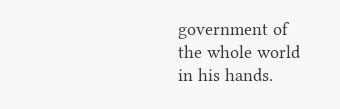government of the whole world in his hands.